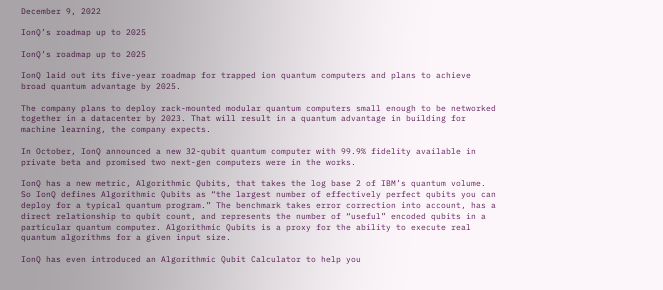December 9, 2022

IonQ’s roadmap up to 2025

IonQ’s roadmap up to 2025

IonQ laid out its five-year roadmap for trapped ion quantum computers and plans to achieve broad quantum advantage by 2025.

The company plans to deploy rack-mounted modular quantum computers small enough to be networked together in a datacenter by 2023. That will result in a quantum advantage in building for machine learning, the company expects.

In October, IonQ announced a new 32-qubit quantum computer with 99.9% fidelity available in private beta and promised two next-gen computers were in the works.

IonQ has a new metric, Algorithmic Qubits, that takes the log base 2 of IBM’s quantum volume. So IonQ defines Algorithmic Qubits as “the largest number of effectively perfect qubits you can deploy for a typical quantum program.” The benchmark takes error correction into account, has a direct relationship to qubit count, and represents the number of “useful” encoded qubits in a particular quantum computer. Algorithmic Qubits is a proxy for the ability to execute real quantum algorithms for a given input size.

IonQ has even introduced an Algorithmic Qubit Calculator to help you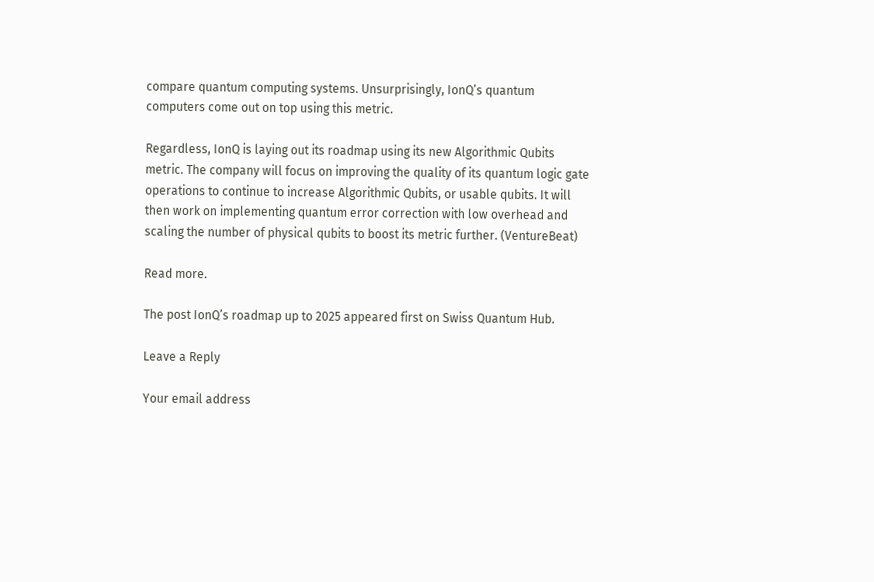compare quantum computing systems. Unsurprisingly, IonQ’s quantum computers come out on top using this metric.

Regardless, IonQ is laying out its roadmap using its new Algorithmic Qubits metric. The company will focus on improving the quality of its quantum logic gate operations to continue to increase Algorithmic Qubits, or usable qubits. It will then work on implementing quantum error correction with low overhead and scaling the number of physical qubits to boost its metric further. (VentureBeat)

Read more.

The post IonQ’s roadmap up to 2025 appeared first on Swiss Quantum Hub.

Leave a Reply

Your email address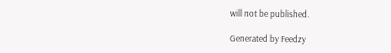will not be published.

Generated by Feedzy